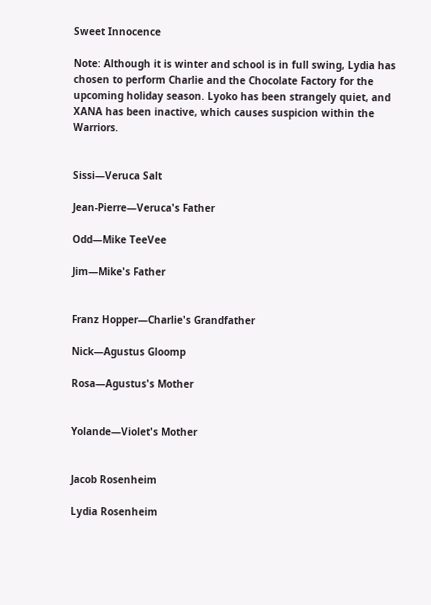Sweet Innocence

Note: Although it is winter and school is in full swing, Lydia has chosen to perform Charlie and the Chocolate Factory for the upcoming holiday season. Lyoko has been strangely quiet, and XANA has been inactive, which causes suspicion within the Warriors.


Sissi—Veruca Salt

Jean-Pierre—Veruca's Father

Odd—Mike TeeVee

Jim—Mike's Father


Franz Hopper—Charlie's Grandfather

Nick—Agustus Gloomp

Rosa—Agustus's Mother


Yolande—Violet's Mother


Jacob Rosenheim

Lydia Rosenheim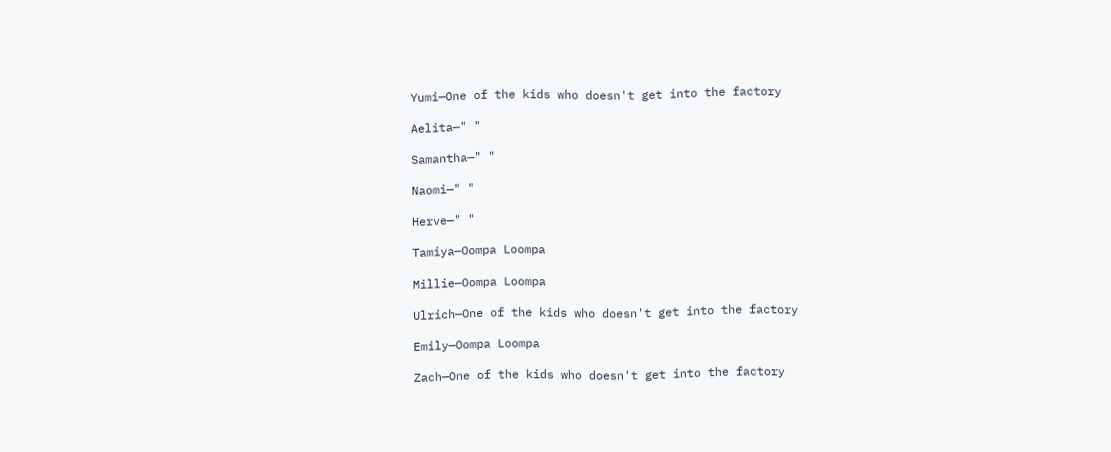Yumi—One of the kids who doesn't get into the factory

Aelita—" "

Samantha—" "

Naomi—" "

Herve—" "

Tamiya—Oompa Loompa

Millie—Oompa Loompa

Ulrich—One of the kids who doesn't get into the factory

Emily—Oompa Loompa

Zach—One of the kids who doesn't get into the factory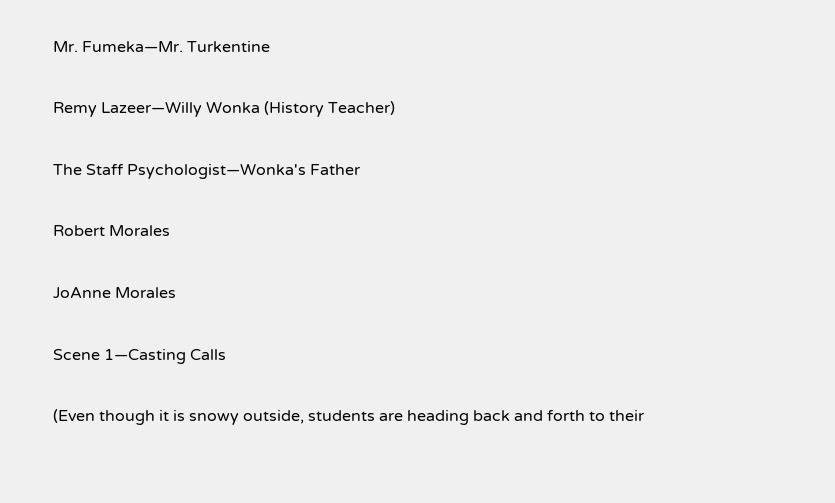Mr. Fumeka—Mr. Turkentine

Remy Lazeer—Willy Wonka (History Teacher)

The Staff Psychologist—Wonka's Father

Robert Morales

JoAnne Morales

Scene 1—Casting Calls

(Even though it is snowy outside, students are heading back and forth to their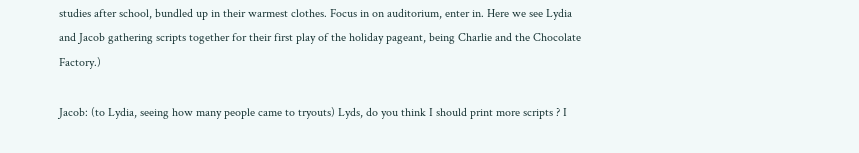studies after school, bundled up in their warmest clothes. Focus in on auditorium, enter in. Here we see Lydia and Jacob gathering scripts together for their first play of the holiday pageant, being Charlie and the Chocolate Factory.)

Jacob: (to Lydia, seeing how many people came to tryouts) Lyds, do you think I should print more scripts ? I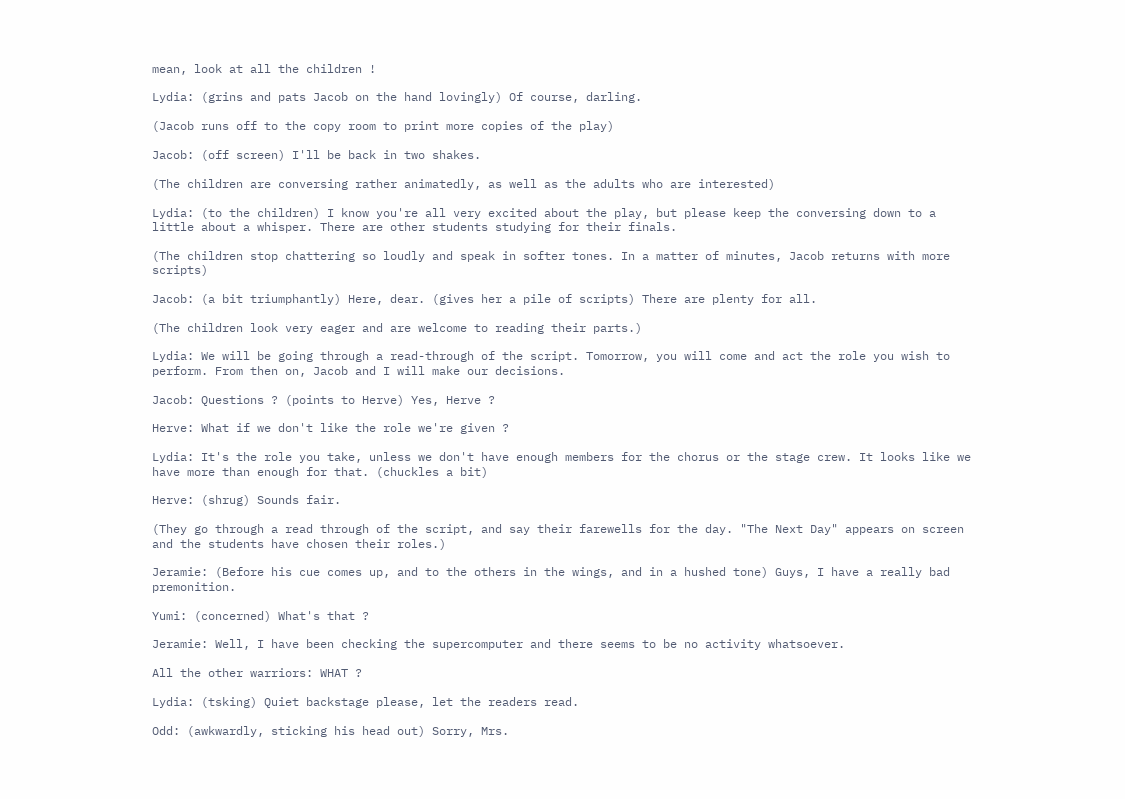mean, look at all the children !

Lydia: (grins and pats Jacob on the hand lovingly) Of course, darling.

(Jacob runs off to the copy room to print more copies of the play)

Jacob: (off screen) I'll be back in two shakes.

(The children are conversing rather animatedly, as well as the adults who are interested)

Lydia: (to the children) I know you're all very excited about the play, but please keep the conversing down to a little about a whisper. There are other students studying for their finals.

(The children stop chattering so loudly and speak in softer tones. In a matter of minutes, Jacob returns with more scripts)

Jacob: (a bit triumphantly) Here, dear. (gives her a pile of scripts) There are plenty for all.

(The children look very eager and are welcome to reading their parts.)

Lydia: We will be going through a read-through of the script. Tomorrow, you will come and act the role you wish to perform. From then on, Jacob and I will make our decisions.

Jacob: Questions ? (points to Herve) Yes, Herve ?

Herve: What if we don't like the role we're given ?

Lydia: It's the role you take, unless we don't have enough members for the chorus or the stage crew. It looks like we have more than enough for that. (chuckles a bit)

Herve: (shrug) Sounds fair.

(They go through a read through of the script, and say their farewells for the day. "The Next Day" appears on screen and the students have chosen their roles.)

Jeramie: (Before his cue comes up, and to the others in the wings, and in a hushed tone) Guys, I have a really bad premonition.

Yumi: (concerned) What's that ?

Jeramie: Well, I have been checking the supercomputer and there seems to be no activity whatsoever.

All the other warriors: WHAT ?

Lydia: (tsking) Quiet backstage please, let the readers read.

Odd: (awkwardly, sticking his head out) Sorry, Mrs.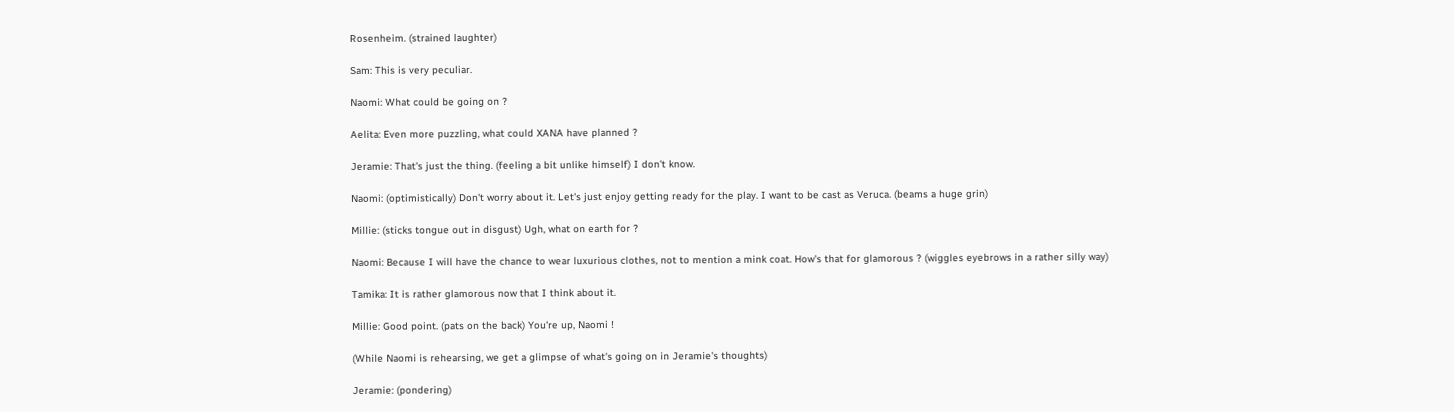Rosenheim. (strained laughter)

Sam: This is very peculiar.

Naomi: What could be going on ?

Aelita: Even more puzzling, what could XANA have planned ?

Jeramie: That's just the thing. (feeling a bit unlike himself) I don't know.

Naomi: (optimistically) Don't worry about it. Let's just enjoy getting ready for the play. I want to be cast as Veruca. (beams a huge grin)

Millie: (sticks tongue out in disgust) Ugh, what on earth for ?

Naomi: Because I will have the chance to wear luxurious clothes, not to mention a mink coat. How's that for glamorous ? (wiggles eyebrows in a rather silly way)

Tamika: It is rather glamorous now that I think about it.

Millie: Good point. (pats on the back) You're up, Naomi !

(While Naomi is rehearsing, we get a glimpse of what's going on in Jeramie's thoughts)

Jeramie: (pondering)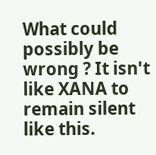What could possibly be wrong ? It isn't like XANA to remain silent like this.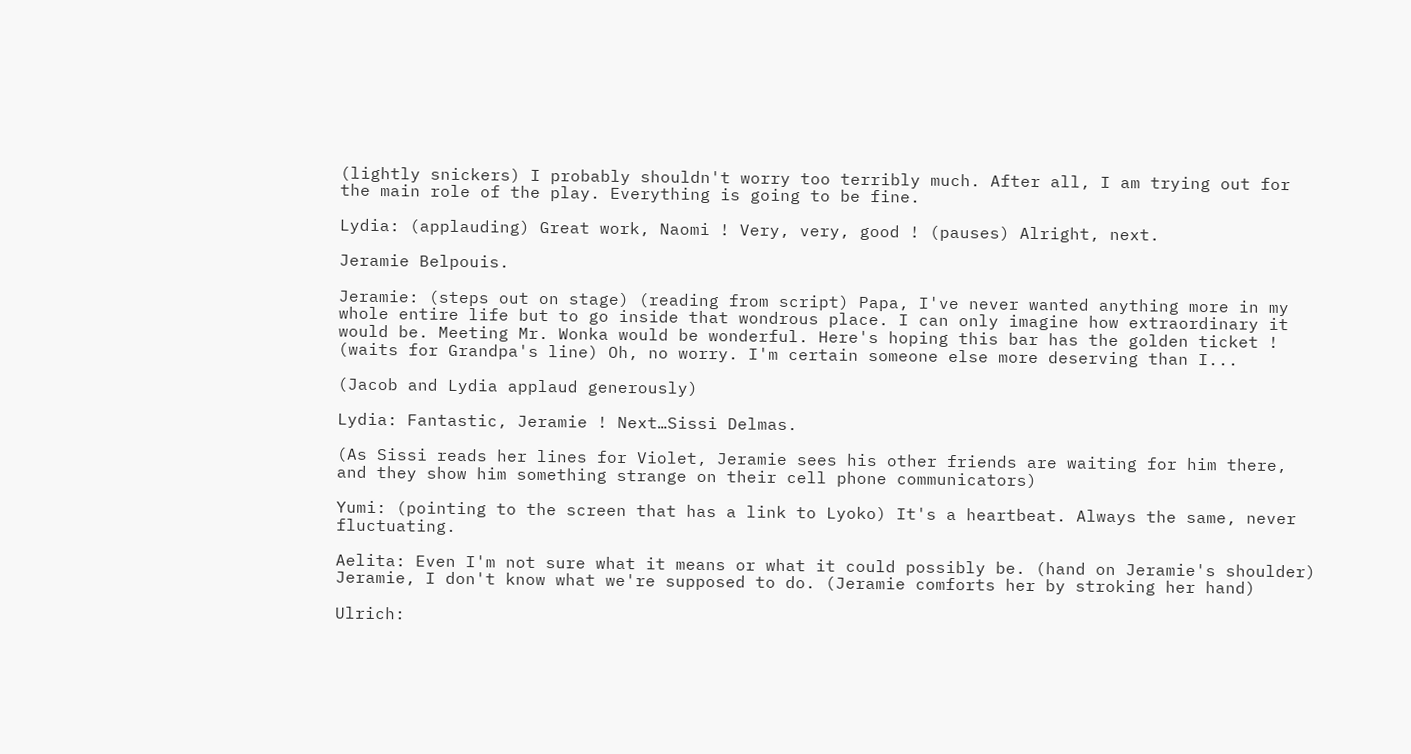(lightly snickers) I probably shouldn't worry too terribly much. After all, I am trying out for the main role of the play. Everything is going to be fine.

Lydia: (applauding) Great work, Naomi ! Very, very, good ! (pauses) Alright, next.

Jeramie Belpouis.

Jeramie: (steps out on stage) (reading from script) Papa, I've never wanted anything more in my whole entire life but to go inside that wondrous place. I can only imagine how extraordinary it would be. Meeting Mr. Wonka would be wonderful. Here's hoping this bar has the golden ticket ! (waits for Grandpa's line) Oh, no worry. I'm certain someone else more deserving than I...

(Jacob and Lydia applaud generously)

Lydia: Fantastic, Jeramie ! Next…Sissi Delmas.

(As Sissi reads her lines for Violet, Jeramie sees his other friends are waiting for him there, and they show him something strange on their cell phone communicators)

Yumi: (pointing to the screen that has a link to Lyoko) It's a heartbeat. Always the same, never fluctuating.

Aelita: Even I'm not sure what it means or what it could possibly be. (hand on Jeramie's shoulder) Jeramie, I don't know what we're supposed to do. (Jeramie comforts her by stroking her hand)

Ulrich: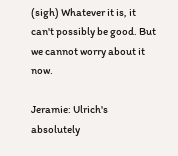(sigh) Whatever it is, it can't possibly be good. But we cannot worry about it now.

Jeramie: Ulrich's absolutely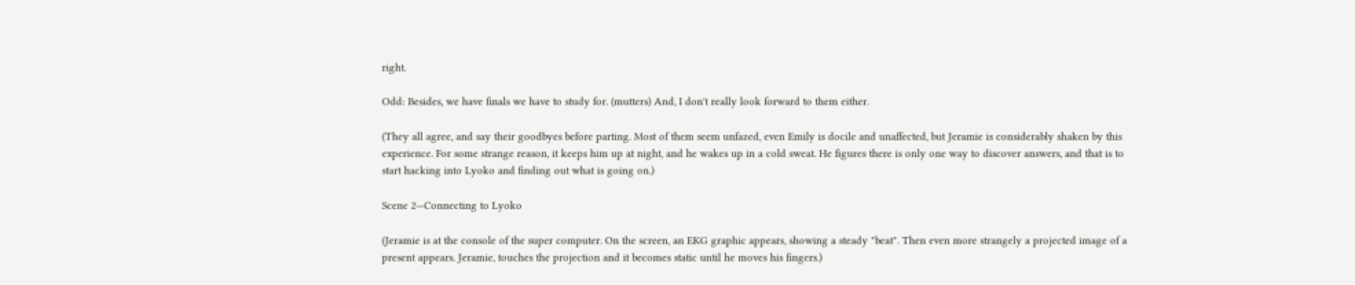right.

Odd: Besides, we have finals we have to study for. (mutters) And, I don't really look forward to them either.

(They all agree, and say their goodbyes before parting. Most of them seem unfazed, even Emily is docile and unaffected, but Jeramie is considerably shaken by this experience. For some strange reason, it keeps him up at night, and he wakes up in a cold sweat. He figures there is only one way to discover answers, and that is to start hacking into Lyoko and finding out what is going on.)

Scene 2—Connecting to Lyoko

(Jeramie is at the console of the super computer. On the screen, an EKG graphic appears, showing a steady "beat". Then even more strangely a projected image of a present appears. Jeramie, touches the projection and it becomes static until he moves his fingers.)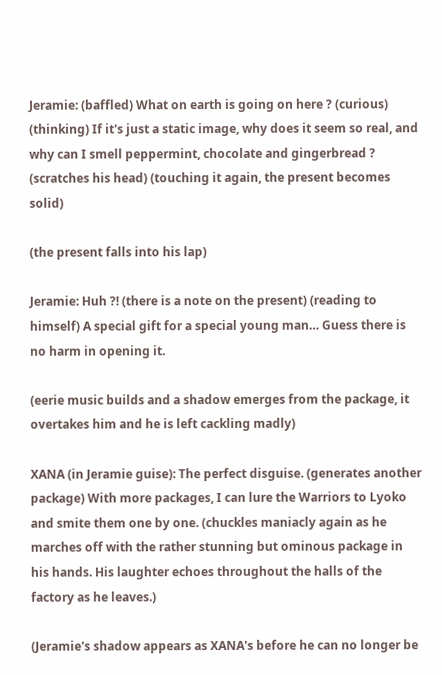Jeramie: (baffled) What on earth is going on here ? (curious) (thinking) If it's just a static image, why does it seem so real, and why can I smell peppermint, chocolate and gingerbread ? (scratches his head) (touching it again, the present becomes solid)

(the present falls into his lap)

Jeramie: Huh ?! (there is a note on the present) (reading to himself) A special gift for a special young man… Guess there is no harm in opening it.

(eerie music builds and a shadow emerges from the package, it overtakes him and he is left cackling madly)

XANA (in Jeramie guise): The perfect disguise. (generates another package) With more packages, I can lure the Warriors to Lyoko and smite them one by one. (chuckles maniacly again as he marches off with the rather stunning but ominous package in his hands. His laughter echoes throughout the halls of the factory as he leaves.)

(Jeramie's shadow appears as XANA's before he can no longer be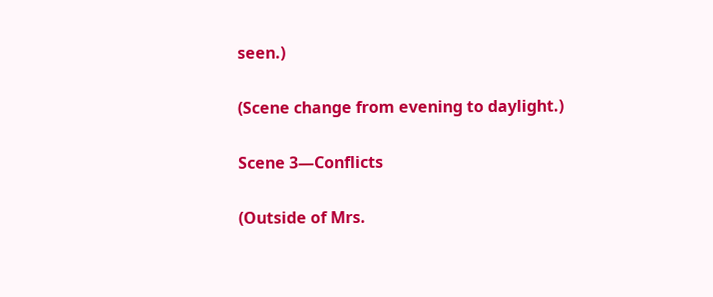seen.)

(Scene change from evening to daylight.)

Scene 3—Conflicts

(Outside of Mrs.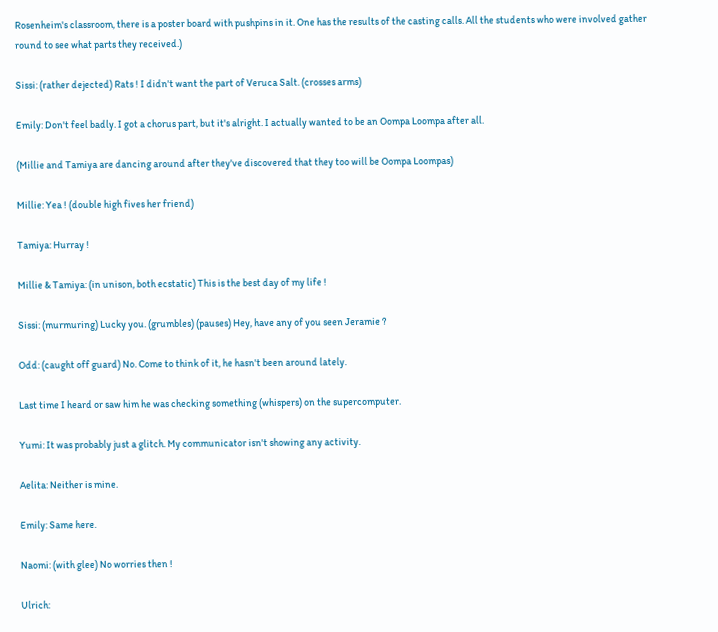Rosenheim's classroom, there is a poster board with pushpins in it. One has the results of the casting calls. All the students who were involved gather round to see what parts they received.)

Sissi: (rather dejected) Rats ! I didn't want the part of Veruca Salt. (crosses arms)

Emily: Don't feel badly. I got a chorus part, but it's alright. I actually wanted to be an Oompa Loompa after all.

(Millie and Tamiya are dancing around after they've discovered that they too will be Oompa Loompas)

Millie: Yea ! (double high fives her friend)

Tamiya: Hurray !

Millie & Tamiya: (in unison, both ecstatic) This is the best day of my life !

Sissi: (murmuring) Lucky you. (grumbles) (pauses) Hey, have any of you seen Jeramie ?

Odd: (caught off guard) No. Come to think of it, he hasn't been around lately.

Last time I heard or saw him he was checking something (whispers) on the supercomputer.

Yumi: It was probably just a glitch. My communicator isn't showing any activity.

Aelita: Neither is mine.

Emily: Same here.

Naomi: (with glee) No worries then !

Ulrich: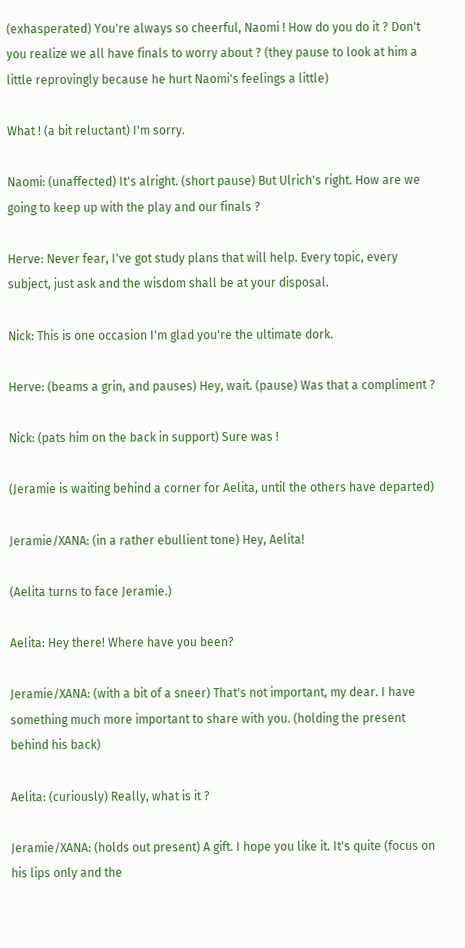(exhasperated) You're always so cheerful, Naomi ! How do you do it ? Don't you realize we all have finals to worry about ? (they pause to look at him a little reprovingly because he hurt Naomi's feelings a little)

What ! (a bit reluctant) I'm sorry.

Naomi: (unaffected) It's alright. (short pause) But Ulrich's right. How are we going to keep up with the play and our finals ?

Herve: Never fear, I've got study plans that will help. Every topic, every subject, just ask and the wisdom shall be at your disposal.

Nick: This is one occasion I'm glad you're the ultimate dork.

Herve: (beams a grin, and pauses) Hey, wait. (pause) Was that a compliment ?

Nick: (pats him on the back in support) Sure was !

(Jeramie is waiting behind a corner for Aelita, until the others have departed)

Jeramie/XANA: (in a rather ebullient tone) Hey, Aelita!

(Aelita turns to face Jeramie.)

Aelita: Hey there! Where have you been?

Jeramie/XANA: (with a bit of a sneer) That's not important, my dear. I have something much more important to share with you. (holding the present behind his back)

Aelita: (curiously) Really, what is it ?

Jeramie/XANA: (holds out present) A gift. I hope you like it. It's quite (focus on his lips only and the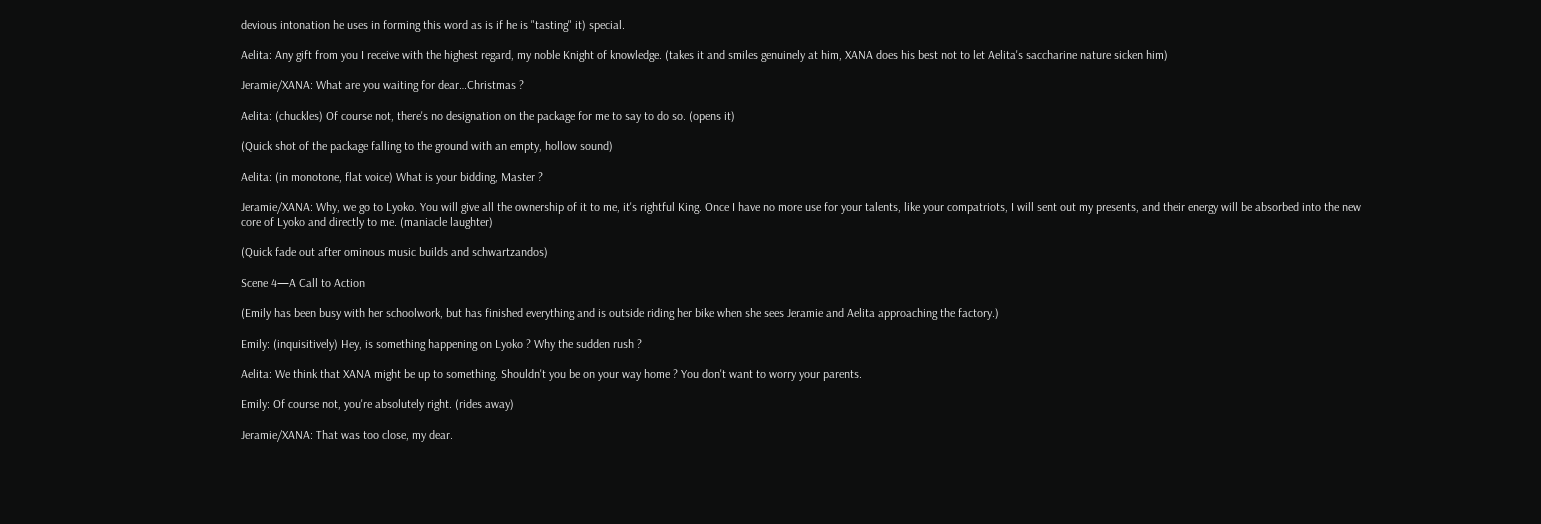devious intonation he uses in forming this word as is if he is "tasting" it) special.

Aelita: Any gift from you I receive with the highest regard, my noble Knight of knowledge. (takes it and smiles genuinely at him, XANA does his best not to let Aelita's saccharine nature sicken him)

Jeramie/XANA: What are you waiting for dear…Christmas ?

Aelita: (chuckles) Of course not, there's no designation on the package for me to say to do so. (opens it)

(Quick shot of the package falling to the ground with an empty, hollow sound)

Aelita: (in monotone, flat voice) What is your bidding, Master ?

Jeramie/XANA: Why, we go to Lyoko. You will give all the ownership of it to me, it's rightful King. Once I have no more use for your talents, like your compatriots, I will sent out my presents, and their energy will be absorbed into the new core of Lyoko and directly to me. (maniacle laughter)

(Quick fade out after ominous music builds and schwartzandos)

Scene 4—A Call to Action

(Emily has been busy with her schoolwork, but has finished everything and is outside riding her bike when she sees Jeramie and Aelita approaching the factory.)

Emily: (inquisitively) Hey, is something happening on Lyoko ? Why the sudden rush ?

Aelita: We think that XANA might be up to something. Shouldn't you be on your way home ? You don't want to worry your parents.

Emily: Of course not, you're absolutely right. (rides away)

Jeramie/XANA: That was too close, my dear.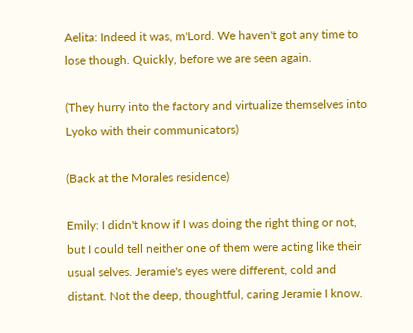Aelita: Indeed it was, m'Lord. We haven't got any time to lose though. Quickly, before we are seen again.

(They hurry into the factory and virtualize themselves into Lyoko with their communicators)

(Back at the Morales residence)

Emily: I didn't know if I was doing the right thing or not, but I could tell neither one of them were acting like their usual selves. Jeramie's eyes were different, cold and distant. Not the deep, thoughtful, caring Jeramie I know.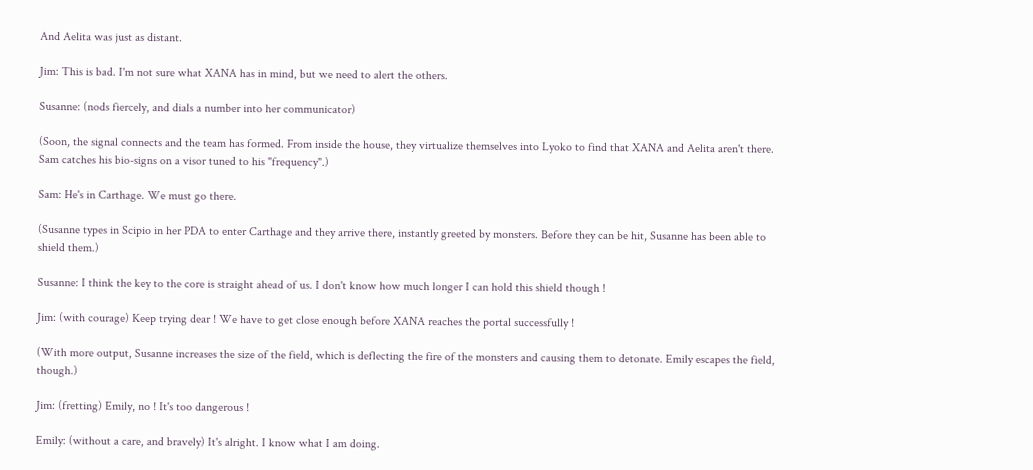And Aelita was just as distant.

Jim: This is bad. I'm not sure what XANA has in mind, but we need to alert the others.

Susanne: (nods fiercely, and dials a number into her communicator)

(Soon, the signal connects and the team has formed. From inside the house, they virtualize themselves into Lyoko to find that XANA and Aelita aren't there. Sam catches his bio-signs on a visor tuned to his "frequency".)

Sam: He's in Carthage. We must go there.

(Susanne types in Scipio in her PDA to enter Carthage and they arrive there, instantly greeted by monsters. Before they can be hit, Susanne has been able to shield them.)

Susanne: I think the key to the core is straight ahead of us. I don't know how much longer I can hold this shield though !

Jim: (with courage) Keep trying dear ! We have to get close enough before XANA reaches the portal successfully !

(With more output, Susanne increases the size of the field, which is deflecting the fire of the monsters and causing them to detonate. Emily escapes the field, though.)

Jim: (fretting) Emily, no ! It's too dangerous !

Emily: (without a care, and bravely) It's alright. I know what I am doing.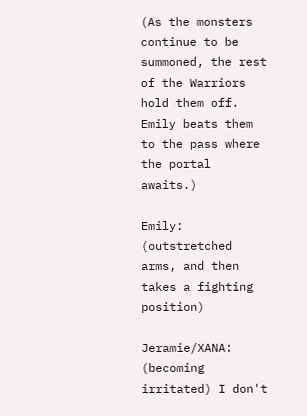(As the monsters continue to be summoned, the rest of the Warriors hold them off. Emily beats them to the pass where the portal awaits.)

Emily: (outstretched arms, and then takes a fighting position)

Jeramie/XANA: (becoming irritated) I don't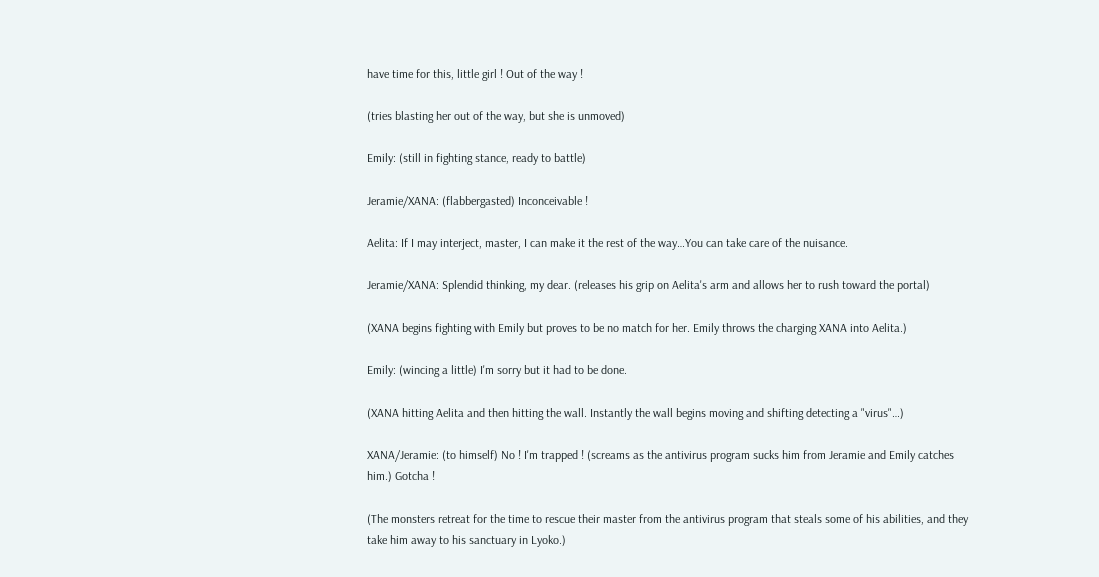have time for this, little girl ! Out of the way !

(tries blasting her out of the way, but she is unmoved)

Emily: (still in fighting stance, ready to battle)

Jeramie/XANA: (flabbergasted) Inconceivable !

Aelita: If I may interject, master, I can make it the rest of the way…You can take care of the nuisance.

Jeramie/XANA: Splendid thinking, my dear. (releases his grip on Aelita's arm and allows her to rush toward the portal)

(XANA begins fighting with Emily but proves to be no match for her. Emily throws the charging XANA into Aelita.)

Emily: (wincing a little) I'm sorry but it had to be done.

(XANA hitting Aelita and then hitting the wall. Instantly the wall begins moving and shifting detecting a "virus"…)

XANA/Jeramie: (to himself) No ! I'm trapped ! (screams as the antivirus program sucks him from Jeramie and Emily catches him.) Gotcha !

(The monsters retreat for the time to rescue their master from the antivirus program that steals some of his abilities, and they take him away to his sanctuary in Lyoko.)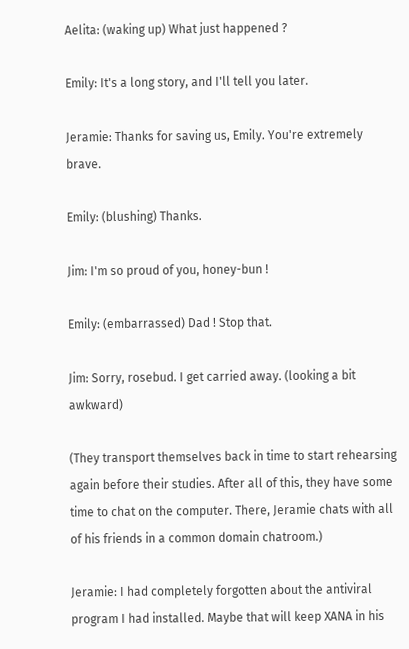Aelita: (waking up) What just happened ?

Emily: It's a long story, and I'll tell you later.

Jeramie: Thanks for saving us, Emily. You're extremely brave.

Emily: (blushing) Thanks.

Jim: I'm so proud of you, honey-bun !

Emily: (embarrassed) Dad ! Stop that.

Jim: Sorry, rosebud. I get carried away. (looking a bit awkward)

(They transport themselves back in time to start rehearsing again before their studies. After all of this, they have some time to chat on the computer. There, Jeramie chats with all of his friends in a common domain chatroom.)

Jeramie: I had completely forgotten about the antiviral program I had installed. Maybe that will keep XANA in his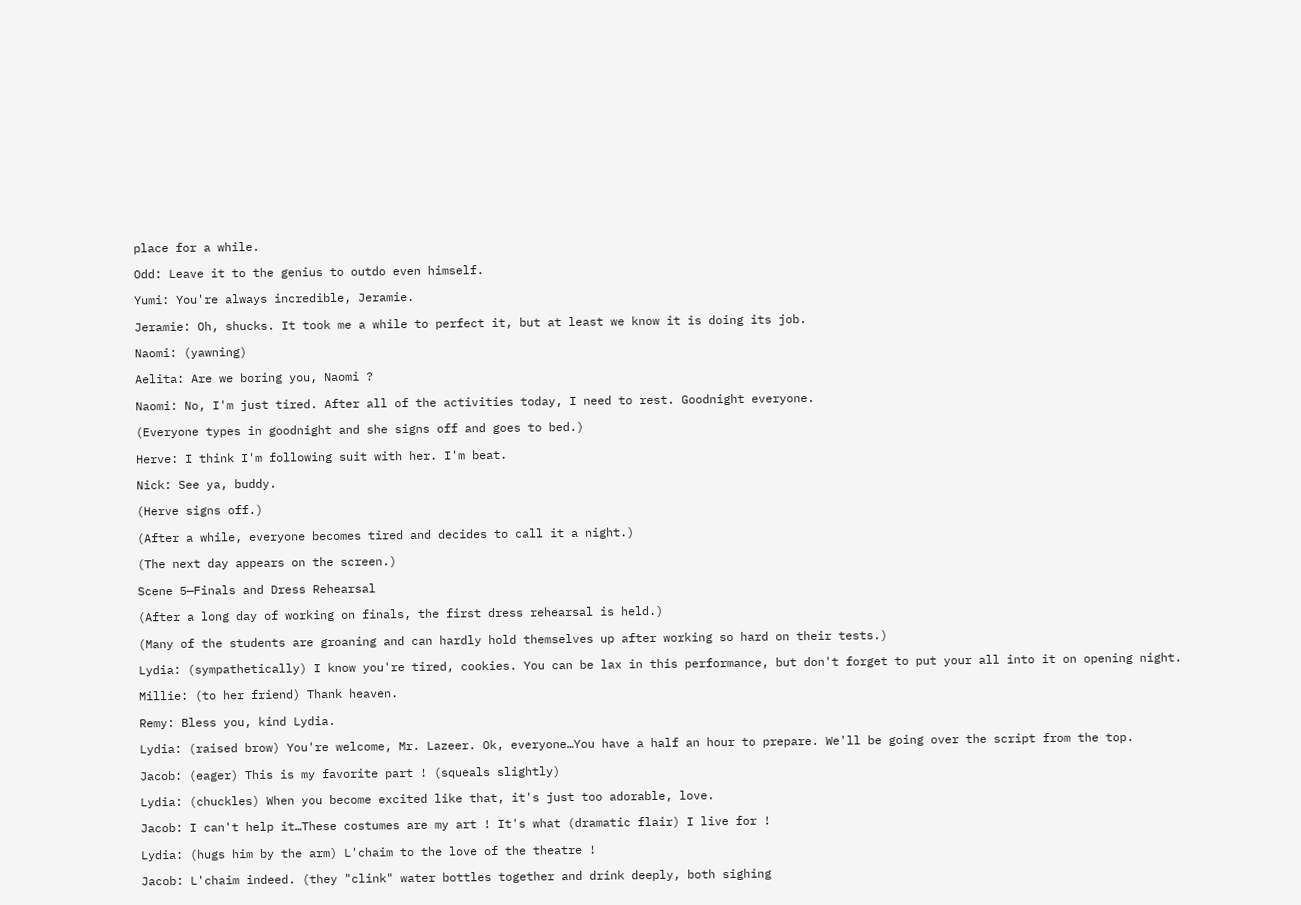place for a while.

Odd: Leave it to the genius to outdo even himself.

Yumi: You're always incredible, Jeramie.

Jeramie: Oh, shucks. It took me a while to perfect it, but at least we know it is doing its job.

Naomi: (yawning)

Aelita: Are we boring you, Naomi ?

Naomi: No, I'm just tired. After all of the activities today, I need to rest. Goodnight everyone.

(Everyone types in goodnight and she signs off and goes to bed.)

Herve: I think I'm following suit with her. I'm beat.

Nick: See ya, buddy.

(Herve signs off.)

(After a while, everyone becomes tired and decides to call it a night.)

(The next day appears on the screen.)

Scene 5—Finals and Dress Rehearsal

(After a long day of working on finals, the first dress rehearsal is held.)

(Many of the students are groaning and can hardly hold themselves up after working so hard on their tests.)

Lydia: (sympathetically) I know you're tired, cookies. You can be lax in this performance, but don't forget to put your all into it on opening night.

Millie: (to her friend) Thank heaven.

Remy: Bless you, kind Lydia.

Lydia: (raised brow) You're welcome, Mr. Lazeer. Ok, everyone…You have a half an hour to prepare. We'll be going over the script from the top.

Jacob: (eager) This is my favorite part ! (squeals slightly)

Lydia: (chuckles) When you become excited like that, it's just too adorable, love.

Jacob: I can't help it…These costumes are my art ! It's what (dramatic flair) I live for !

Lydia: (hugs him by the arm) L'chaim to the love of the theatre !

Jacob: L'chaim indeed. (they "clink" water bottles together and drink deeply, both sighing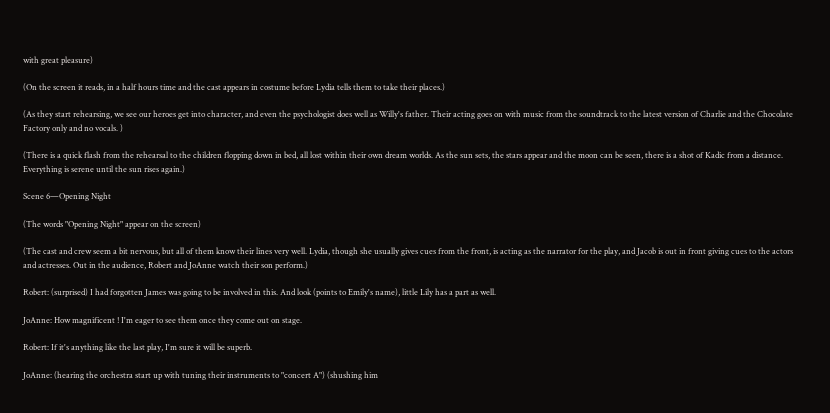with great pleasure)

(On the screen it reads, in a half hours time and the cast appears in costume before Lydia tells them to take their places.)

(As they start rehearsing, we see our heroes get into character, and even the psychologist does well as Willy's father. Their acting goes on with music from the soundtrack to the latest version of Charlie and the Chocolate Factory only and no vocals. )

(There is a quick flash from the rehearsal to the children flopping down in bed, all lost within their own dream worlds. As the sun sets, the stars appear and the moon can be seen, there is a shot of Kadic from a distance. Everything is serene until the sun rises again.)

Scene 6—Opening Night

(The words "Opening Night" appear on the screen)

(The cast and crew seem a bit nervous, but all of them know their lines very well. Lydia, though she usually gives cues from the front, is acting as the narrator for the play, and Jacob is out in front giving cues to the actors and actresses. Out in the audience, Robert and JoAnne watch their son perform.)

Robert: (surprised) I had forgotten James was going to be involved in this. And look (points to Emily's name), little Lily has a part as well.

JoAnne: How magnificent ! I'm eager to see them once they come out on stage.

Robert: If it's anything like the last play, I'm sure it will be superb.

JoAnne: (hearing the orchestra start up with tuning their instruments to "concert A") (shushing him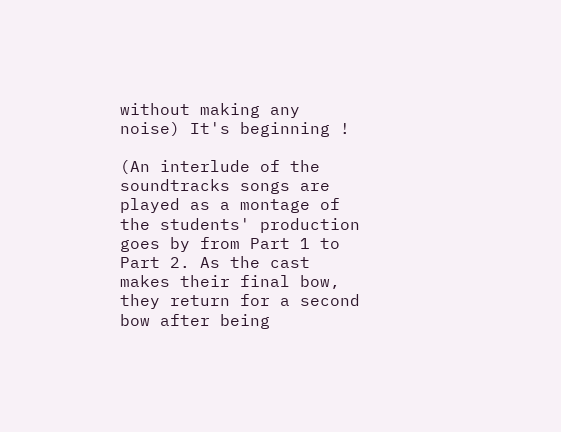without making any noise) It's beginning !

(An interlude of the soundtracks songs are played as a montage of the students' production goes by from Part 1 to Part 2. As the cast makes their final bow, they return for a second bow after being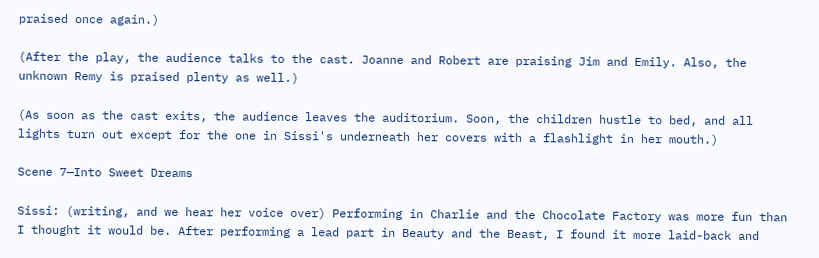praised once again.)

(After the play, the audience talks to the cast. Joanne and Robert are praising Jim and Emily. Also, the unknown Remy is praised plenty as well.)

(As soon as the cast exits, the audience leaves the auditorium. Soon, the children hustle to bed, and all lights turn out except for the one in Sissi's underneath her covers with a flashlight in her mouth.)

Scene 7—Into Sweet Dreams

Sissi: (writing, and we hear her voice over) Performing in Charlie and the Chocolate Factory was more fun than I thought it would be. After performing a lead part in Beauty and the Beast, I found it more laid-back and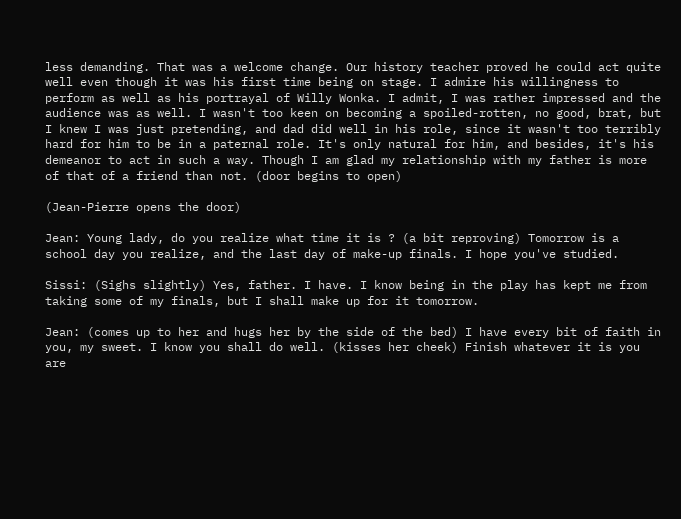less demanding. That was a welcome change. Our history teacher proved he could act quite well even though it was his first time being on stage. I admire his willingness to perform as well as his portrayal of Willy Wonka. I admit, I was rather impressed and the audience was as well. I wasn't too keen on becoming a spoiled-rotten, no good, brat, but I knew I was just pretending, and dad did well in his role, since it wasn't too terribly hard for him to be in a paternal role. It's only natural for him, and besides, it's his demeanor to act in such a way. Though I am glad my relationship with my father is more of that of a friend than not. (door begins to open)

(Jean-Pierre opens the door)

Jean: Young lady, do you realize what time it is ? (a bit reproving) Tomorrow is a school day you realize, and the last day of make-up finals. I hope you've studied.

Sissi: (Sighs slightly) Yes, father. I have. I know being in the play has kept me from taking some of my finals, but I shall make up for it tomorrow.

Jean: (comes up to her and hugs her by the side of the bed) I have every bit of faith in you, my sweet. I know you shall do well. (kisses her cheek) Finish whatever it is you are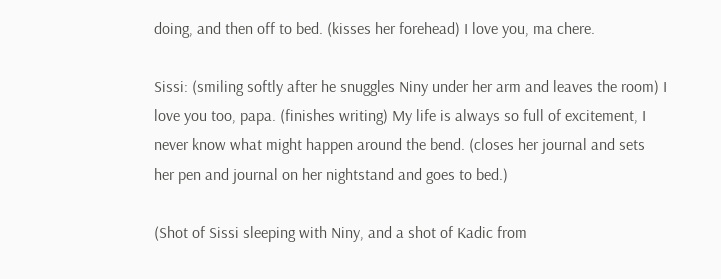doing, and then off to bed. (kisses her forehead) I love you, ma chere.

Sissi: (smiling softly after he snuggles Niny under her arm and leaves the room) I love you too, papa. (finishes writing) My life is always so full of excitement, I never know what might happen around the bend. (closes her journal and sets her pen and journal on her nightstand and goes to bed.)

(Shot of Sissi sleeping with Niny, and a shot of Kadic from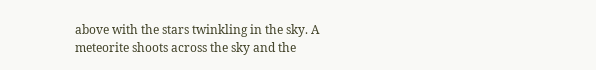above with the stars twinkling in the sky. A meteorite shoots across the sky and the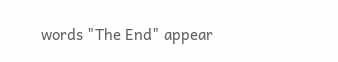words "The End" appear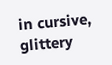in cursive, glittery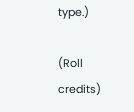type.)

(Roll credits)